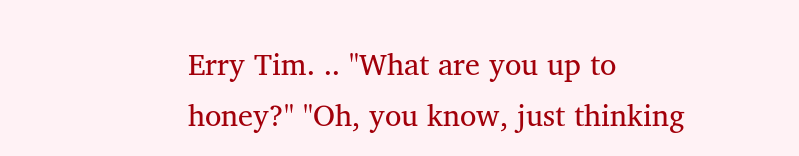Erry Tim. .. "What are you up to honey?" "Oh, you know, just thinking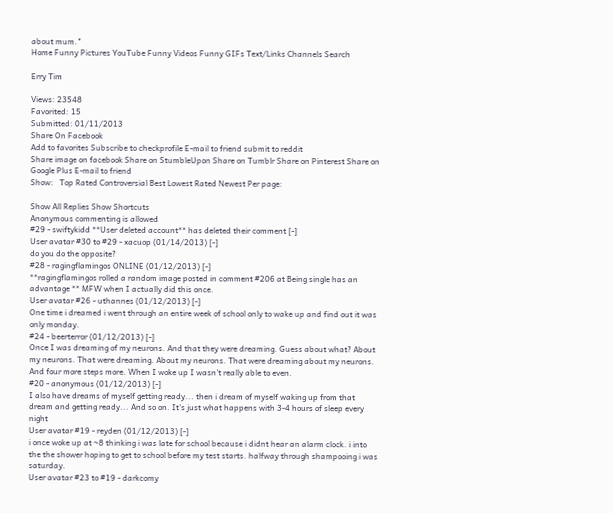about mum."
Home Funny Pictures YouTube Funny Videos Funny GIFs Text/Links Channels Search

Erry Tim

Views: 23548
Favorited: 15
Submitted: 01/11/2013
Share On Facebook
Add to favorites Subscribe to checkprofile E-mail to friend submit to reddit
Share image on facebook Share on StumbleUpon Share on Tumblr Share on Pinterest Share on Google Plus E-mail to friend
Show:   Top Rated Controversial Best Lowest Rated Newest Per page:

Show All Replies Show Shortcuts
Anonymous commenting is allowed
#29 - swiftykidd **User deleted account** has deleted their comment [-]
User avatar #30 to #29 - xacuop (01/14/2013) [-]
do you do the opposite?
#28 - ragingflamingos ONLINE (01/12/2013) [-]
**ragingflamingos rolled a random image posted in comment #206 at Being single has an advantage ** MFW when I actually did this once.
User avatar #26 - uthannes (01/12/2013) [-]
One time i dreamed i went through an entire week of school only to wake up and find out it was only monday.
#24 - beerterror (01/12/2013) [-]
Once I was dreaming of my neurons. And that they were dreaming. Guess about what? About my neurons. That were dreaming. About my neurons. That were dreaming about my neurons. And four more steps more. When I woke up I wasn't really able to even.
#20 - anonymous (01/12/2013) [-]
I also have dreams of myself getting ready... then i dream of myself waking up from that dream and getting ready... And so on. It's just what happens with 3-4 hours of sleep every night
User avatar #19 - reyden (01/12/2013) [-]
i once woke up at ~8 thinking i was late for school because i didnt hear an alarm clock. i into the the shower hoping to get to school before my test starts. halfway through shampooing i was saturday.
User avatar #23 to #19 - darkcomy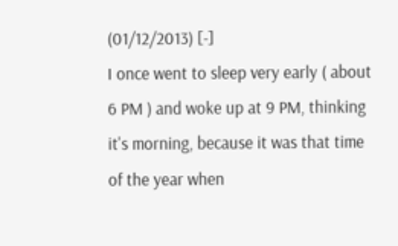(01/12/2013) [-]
I once went to sleep very early ( about 6 PM ) and woke up at 9 PM, thinking it's morning, because it was that time of the year when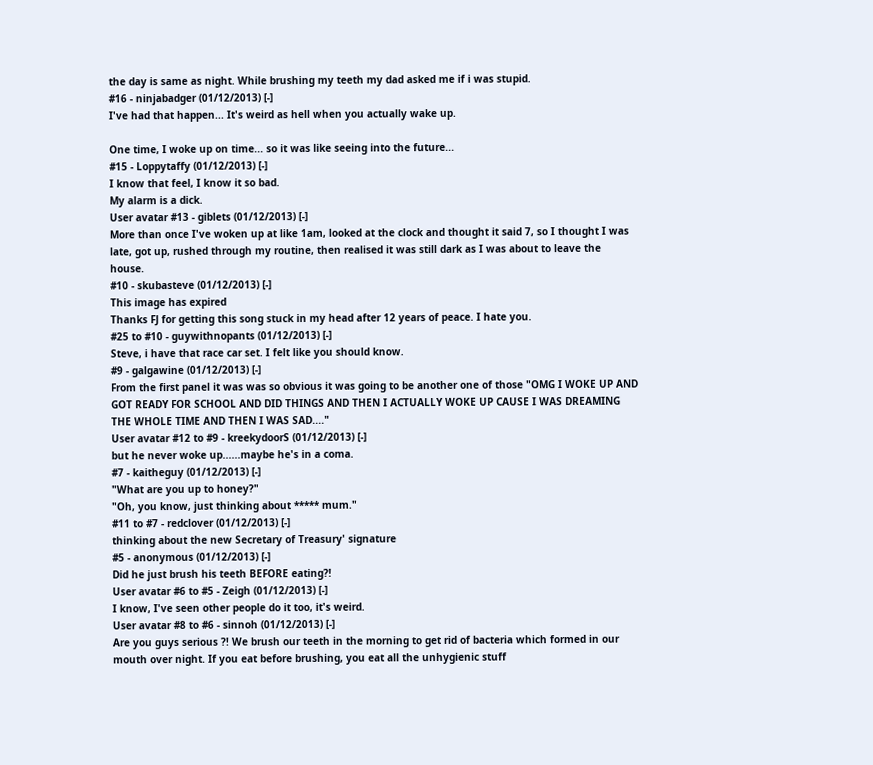the day is same as night. While brushing my teeth my dad asked me if i was stupid.
#16 - ninjabadger (01/12/2013) [-]
I've had that happen... It's weird as hell when you actually wake up.

One time, I woke up on time... so it was like seeing into the future...
#15 - Loppytaffy (01/12/2013) [-]
I know that feel, I know it so bad.
My alarm is a dick.
User avatar #13 - giblets (01/12/2013) [-]
More than once I've woken up at like 1am, looked at the clock and thought it said 7, so I thought I was late, got up, rushed through my routine, then realised it was still dark as I was about to leave the house.
#10 - skubasteve (01/12/2013) [-]
This image has expired
Thanks FJ for getting this song stuck in my head after 12 years of peace. I hate you.
#25 to #10 - guywithnopants (01/12/2013) [-]
Steve, i have that race car set. I felt like you should know.
#9 - galgawine (01/12/2013) [-]
From the first panel it was was so obvious it was going to be another one of those "OMG I WOKE UP AND GOT READY FOR SCHOOL AND DID THINGS AND THEN I ACTUALLY WOKE UP CAUSE I WAS DREAMING THE WHOLE TIME AND THEN I WAS SAD...."
User avatar #12 to #9 - kreekydoorS (01/12/2013) [-]
but he never woke up......maybe he's in a coma.
#7 - kaitheguy (01/12/2013) [-]
"What are you up to honey?"
"Oh, you know, just thinking about ***** mum."
#11 to #7 - redclover (01/12/2013) [-]
thinking about the new Secretary of Treasury' signature
#5 - anonymous (01/12/2013) [-]
Did he just brush his teeth BEFORE eating?!
User avatar #6 to #5 - Zeigh (01/12/2013) [-]
I know, I've seen other people do it too, it's weird.
User avatar #8 to #6 - sinnoh (01/12/2013) [-]
Are you guys serious ?! We brush our teeth in the morning to get rid of bacteria which formed in our mouth over night. If you eat before brushing, you eat all the unhygienic stuff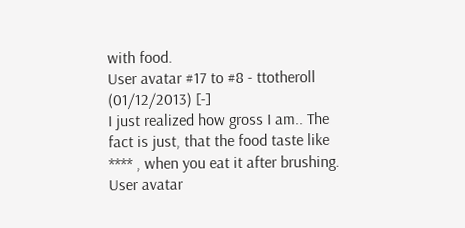with food.
User avatar #17 to #8 - ttotheroll (01/12/2013) [-]
I just realized how gross I am.. The fact is just, that the food taste like **** , when you eat it after brushing.
User avatar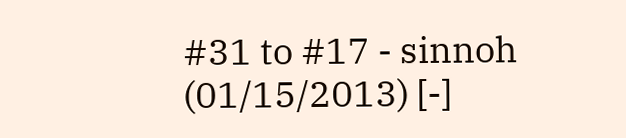#31 to #17 - sinnoh (01/15/2013) [-]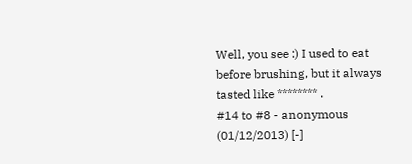Well, you see :) I used to eat before brushing, but it always tasted like ******** .
#14 to #8 - anonymous (01/12/2013) [-]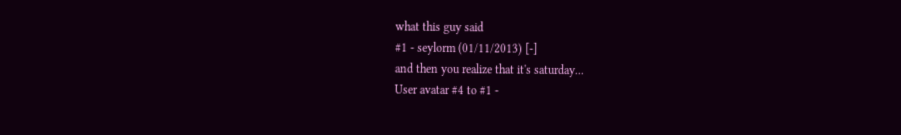what this guy said
#1 - seylorm (01/11/2013) [-]
and then you realize that it's saturday...
User avatar #4 to #1 -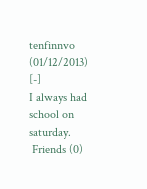tenfinnvo (01/12/2013) [-]
I always had school on saturday.
 Friends (0)